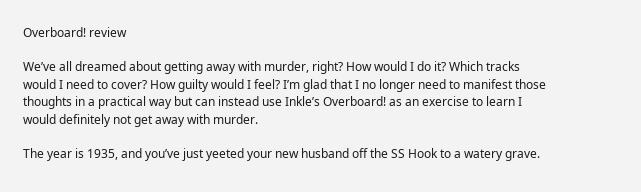Overboard! review

We’ve all dreamed about getting away with murder, right? How would I do it? Which tracks would I need to cover? How guilty would I feel? I’m glad that I no longer need to manifest those thoughts in a practical way but can instead use Inkle’s Overboard! as an exercise to learn I would definitely not get away with murder.

The year is 1935, and you’ve just yeeted your new husband off the SS Hook to a watery grave.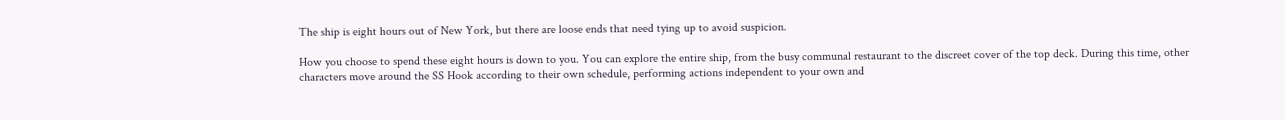The ship is eight hours out of New York, but there are loose ends that need tying up to avoid suspicion.

How you choose to spend these eight hours is down to you. You can explore the entire ship, from the busy communal restaurant to the discreet cover of the top deck. During this time, other characters move around the SS Hook according to their own schedule, performing actions independent to your own and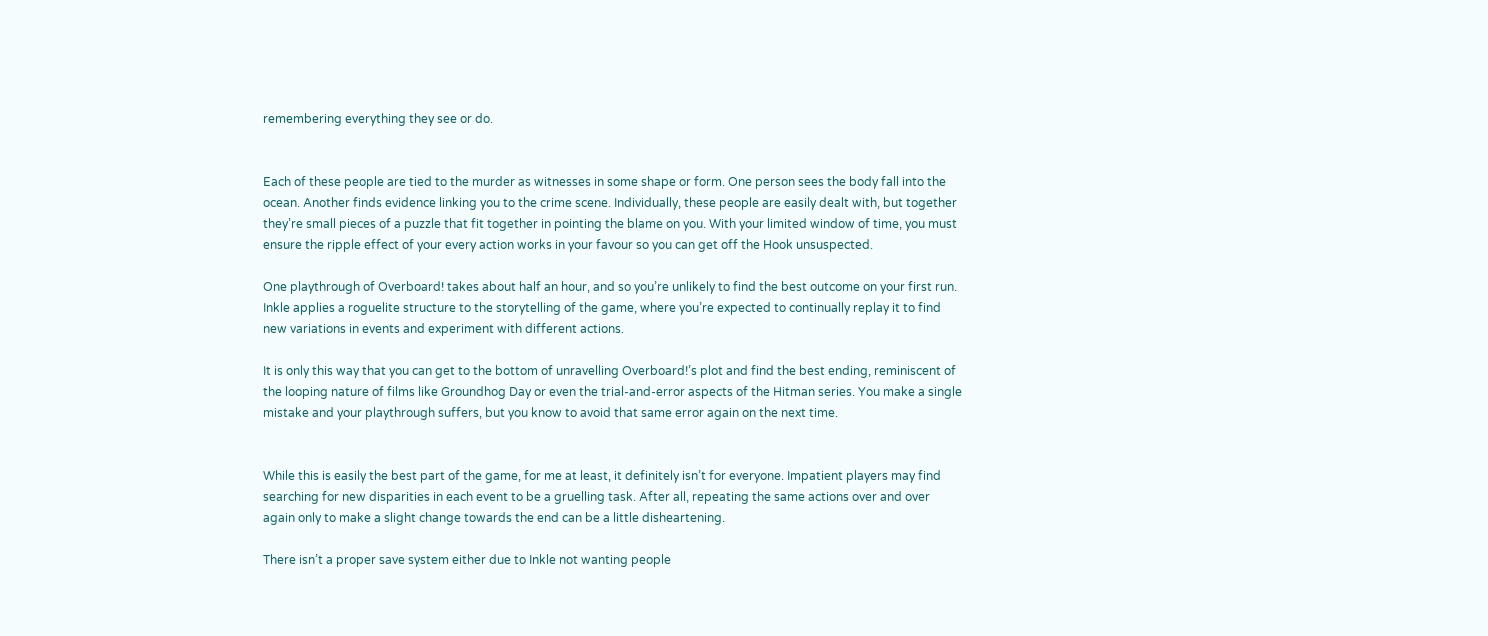remembering everything they see or do.


Each of these people are tied to the murder as witnesses in some shape or form. One person sees the body fall into the ocean. Another finds evidence linking you to the crime scene. Individually, these people are easily dealt with, but together they’re small pieces of a puzzle that fit together in pointing the blame on you. With your limited window of time, you must ensure the ripple effect of your every action works in your favour so you can get off the Hook unsuspected.

One playthrough of Overboard! takes about half an hour, and so you’re unlikely to find the best outcome on your first run. Inkle applies a roguelite structure to the storytelling of the game, where you’re expected to continually replay it to find new variations in events and experiment with different actions.

It is only this way that you can get to the bottom of unravelling Overboard!’s plot and find the best ending, reminiscent of the looping nature of films like Groundhog Day or even the trial-and-error aspects of the Hitman series. You make a single mistake and your playthrough suffers, but you know to avoid that same error again on the next time.


While this is easily the best part of the game, for me at least, it definitely isn’t for everyone. Impatient players may find searching for new disparities in each event to be a gruelling task. After all, repeating the same actions over and over again only to make a slight change towards the end can be a little disheartening.

There isn’t a proper save system either due to Inkle not wanting people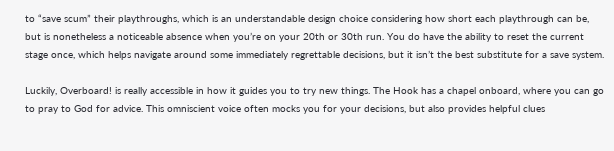to “save scum” their playthroughs, which is an understandable design choice considering how short each playthrough can be, but is nonetheless a noticeable absence when you’re on your 20th or 30th run. You do have the ability to reset the current stage once, which helps navigate around some immediately regrettable decisions, but it isn’t the best substitute for a save system.

Luckily, Overboard! is really accessible in how it guides you to try new things. The Hook has a chapel onboard, where you can go to pray to God for advice. This omniscient voice often mocks you for your decisions, but also provides helpful clues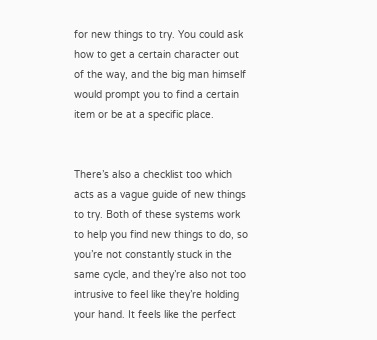for new things to try. You could ask how to get a certain character out of the way, and the big man himself would prompt you to find a certain item or be at a specific place.


There’s also a checklist too which acts as a vague guide of new things to try. Both of these systems work to help you find new things to do, so you’re not constantly stuck in the same cycle, and they’re also not too intrusive to feel like they’re holding your hand. It feels like the perfect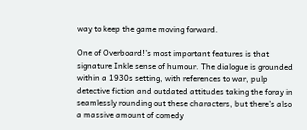way to keep the game moving forward.

One of Overboard!’s most important features is that signature Inkle sense of humour. The dialogue is grounded within a 1930s setting, with references to war, pulp detective fiction and outdated attitudes taking the foray in seamlessly rounding out these characters, but there’s also a massive amount of comedy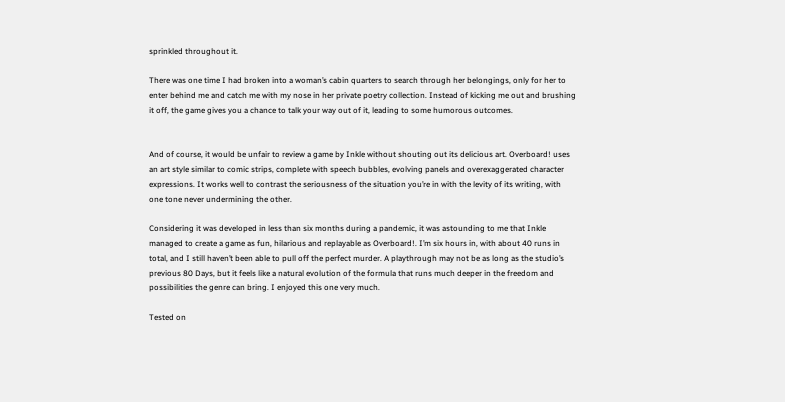sprinkled throughout it.

There was one time I had broken into a woman’s cabin quarters to search through her belongings, only for her to enter behind me and catch me with my nose in her private poetry collection. Instead of kicking me out and brushing it off, the game gives you a chance to talk your way out of it, leading to some humorous outcomes.


And of course, it would be unfair to review a game by Inkle without shouting out its delicious art. Overboard! uses an art style similar to comic strips, complete with speech bubbles, evolving panels and overexaggerated character expressions. It works well to contrast the seriousness of the situation you’re in with the levity of its writing, with one tone never undermining the other.

Considering it was developed in less than six months during a pandemic, it was astounding to me that Inkle managed to create a game as fun, hilarious and replayable as Overboard!. I’m six hours in, with about 40 runs in total, and I still haven’t been able to pull off the perfect murder. A playthrough may not be as long as the studio’s previous 80 Days, but it feels like a natural evolution of the formula that runs much deeper in the freedom and possibilities the genre can bring. I enjoyed this one very much.

Tested on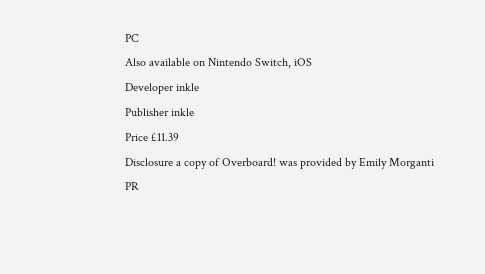PC
Also available on Nintendo Switch, iOS
Developer inkle
Publisher inkle
Price £11.39
Disclosure a copy of Overboard! was provided by Emily Morganti PR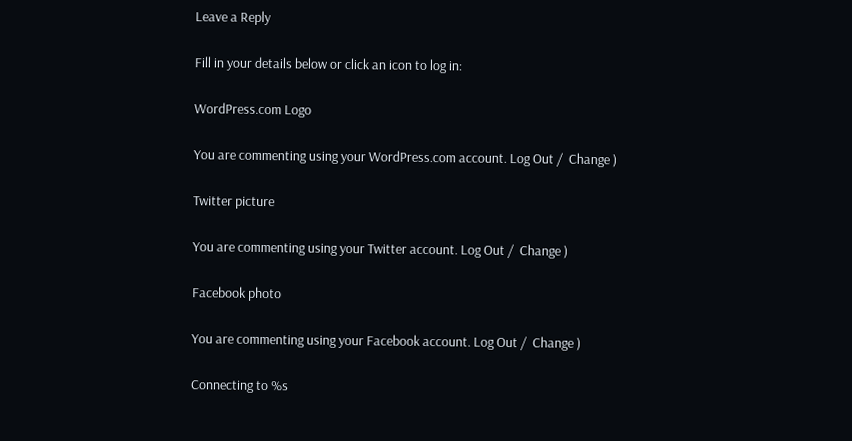Leave a Reply

Fill in your details below or click an icon to log in:

WordPress.com Logo

You are commenting using your WordPress.com account. Log Out /  Change )

Twitter picture

You are commenting using your Twitter account. Log Out /  Change )

Facebook photo

You are commenting using your Facebook account. Log Out /  Change )

Connecting to %s